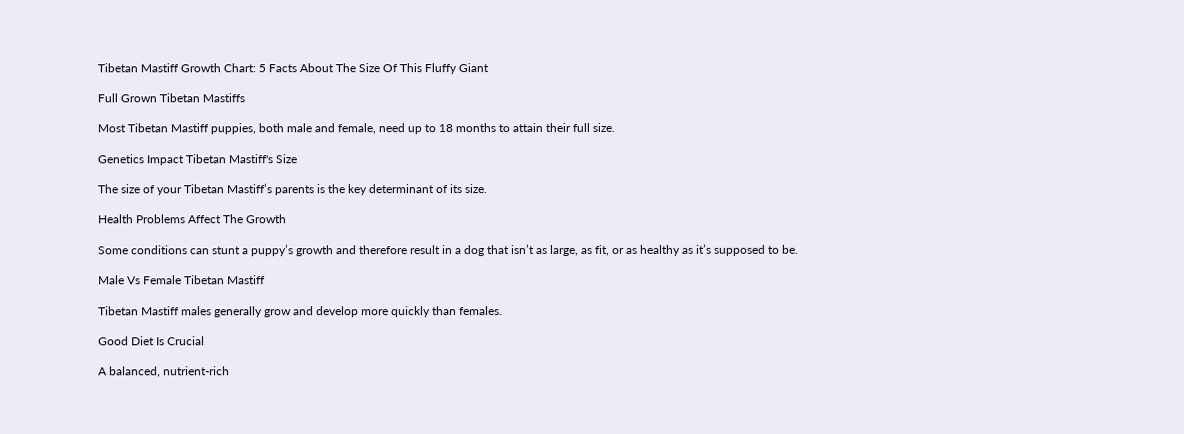Tibetan Mastiff Growth Chart: 5 Facts About The Size Of This Fluffy Giant

Full Grown Tibetan Mastiffs

Most Tibetan Mastiff puppies, both male and female, need up to 18 months to attain their full size.

Genetics Impact Tibetan Mastiff's Size

The size of your Tibetan Mastiff’s parents is the key determinant of its size.

Health Problems Affect The Growth

Some conditions can stunt a puppy’s growth and therefore result in a dog that isn’t as large, as fit, or as healthy as it’s supposed to be.

Male Vs Female Tibetan Mastiff

Tibetan Mastiff males generally grow and develop more quickly than females.

Good Diet Is Crucial

A balanced, nutrient-rich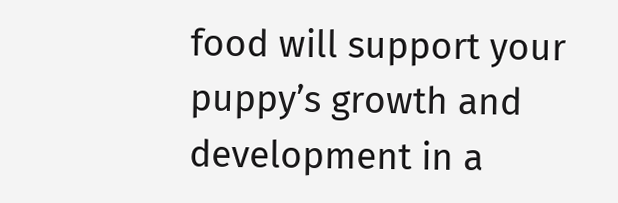food will support your puppy’s growth and development in a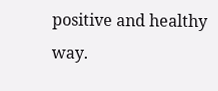positive and healthy way.